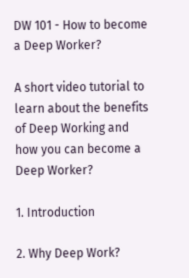DW 101 - How to become a Deep Worker?

A short video tutorial to learn about the benefits of Deep Working and how you can become a Deep Worker?

1. Introduction

2. Why Deep Work?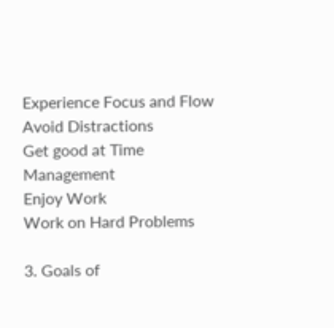Experience Focus and Flow
Avoid Distractions
Get good at Time Management
Enjoy Work
Work on Hard Problems

3. Goals of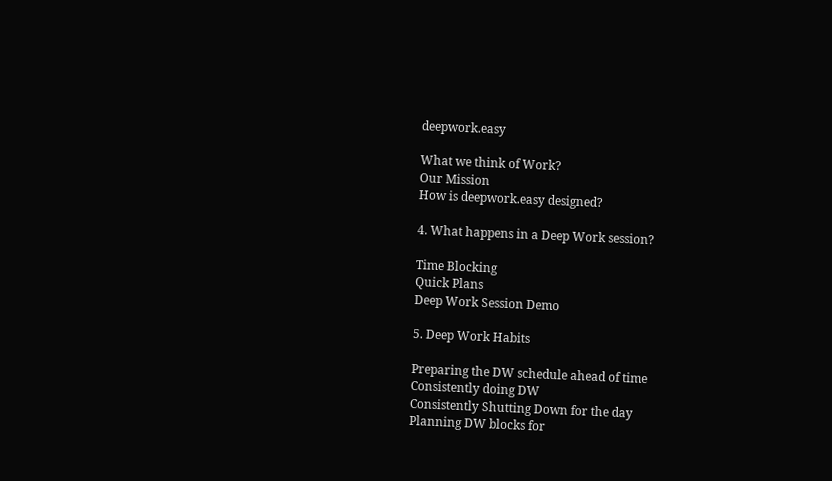deepwork.easy

What we think of Work?
Our Mission
How is deepwork.easy designed?

4. What happens in a Deep Work session?

Time Blocking
Quick Plans
Deep Work Session Demo

5. Deep Work Habits

Preparing the DW schedule ahead of time
Consistently doing DW
Consistently Shutting Down for the day
Planning DW blocks for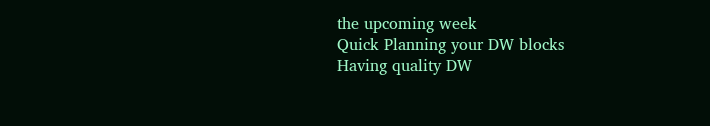the upcoming week
Quick Planning your DW blocks
Having quality DW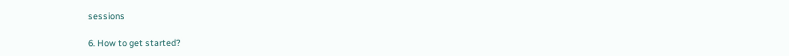sessions

6. How to get started?